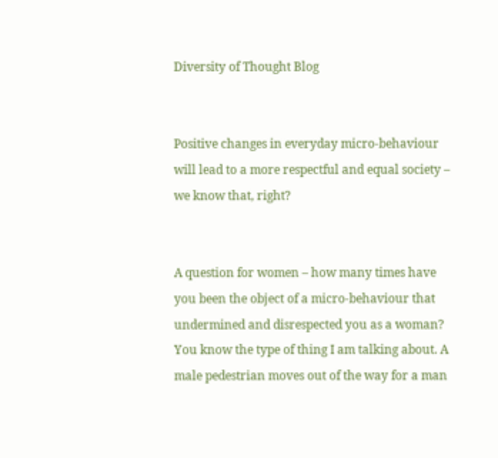Diversity of Thought Blog


Positive changes in everyday micro-behaviour will lead to a more respectful and equal society – we know that, right?


A question for women – how many times have you been the object of a micro-behaviour that undermined and disrespected you as a woman? You know the type of thing I am talking about. A male pedestrian moves out of the way for a man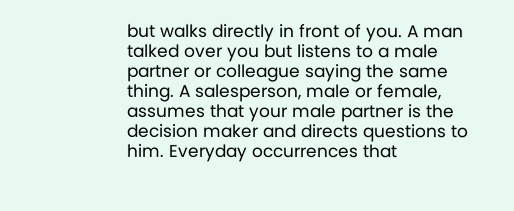but walks directly in front of you. A man talked over you but listens to a male partner or colleague saying the same thing. A salesperson, male or female, assumes that your male partner is the decision maker and directs questions to him. Everyday occurrences that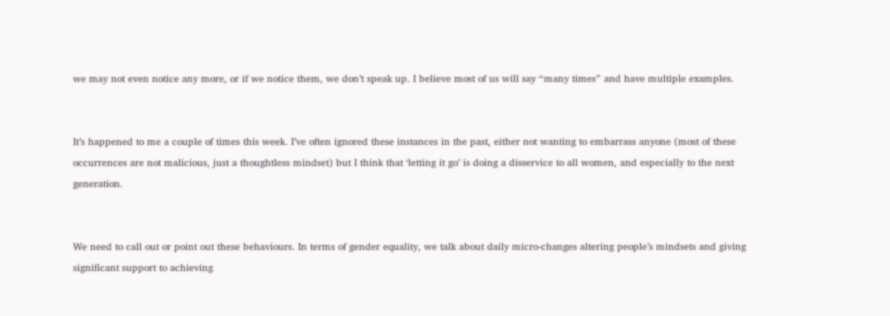we may not even notice any more, or if we notice them, we don’t speak up. I believe most of us will say “many times” and have multiple examples.


It’s happened to me a couple of times this week. I’ve often ignored these instances in the past, either not wanting to embarrass anyone (most of these occurrences are not malicious, just a thoughtless mindset) but I think that ‘letting it go’ is doing a disservice to all women, and especially to the next generation.


We need to call out or point out these behaviours. In terms of gender equality, we talk about daily micro-changes altering people’s mindsets and giving significant support to achieving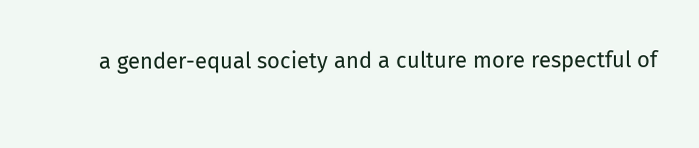a gender-equal society and a culture more respectful of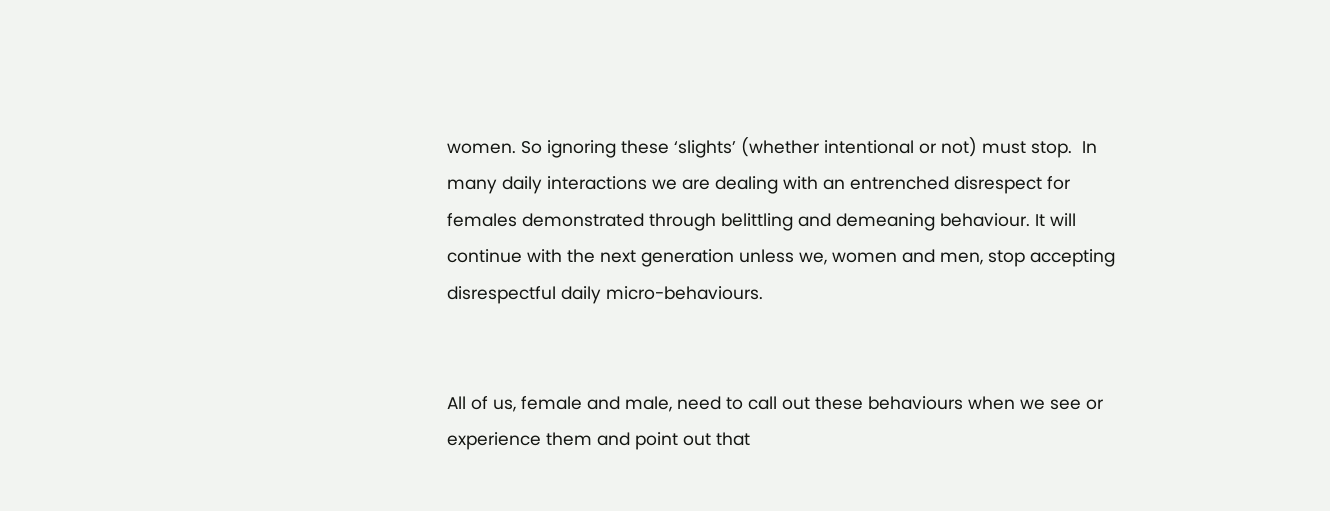women. So ignoring these ‘slights’ (whether intentional or not) must stop.  In many daily interactions we are dealing with an entrenched disrespect for females demonstrated through belittling and demeaning behaviour. It will continue with the next generation unless we, women and men, stop accepting disrespectful daily micro-behaviours.


All of us, female and male, need to call out these behaviours when we see or experience them and point out that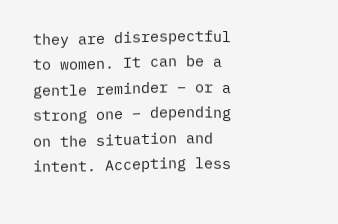they are disrespectful to women. It can be a gentle reminder – or a strong one – depending on the situation and intent. Accepting less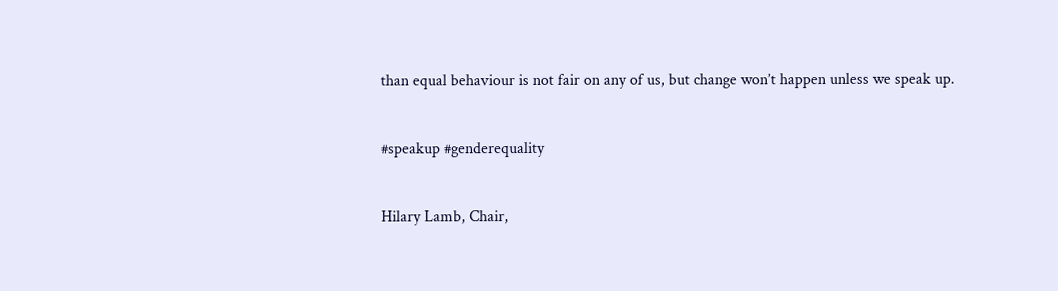than equal behaviour is not fair on any of us, but change won’t happen unless we speak up.


#speakup #genderequality


Hilary Lamb, Chair,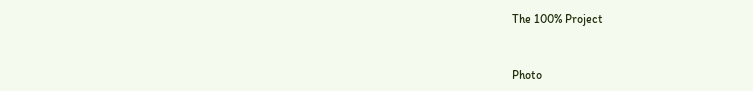The 100% Project


Photo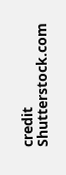credit Shutterstock.com